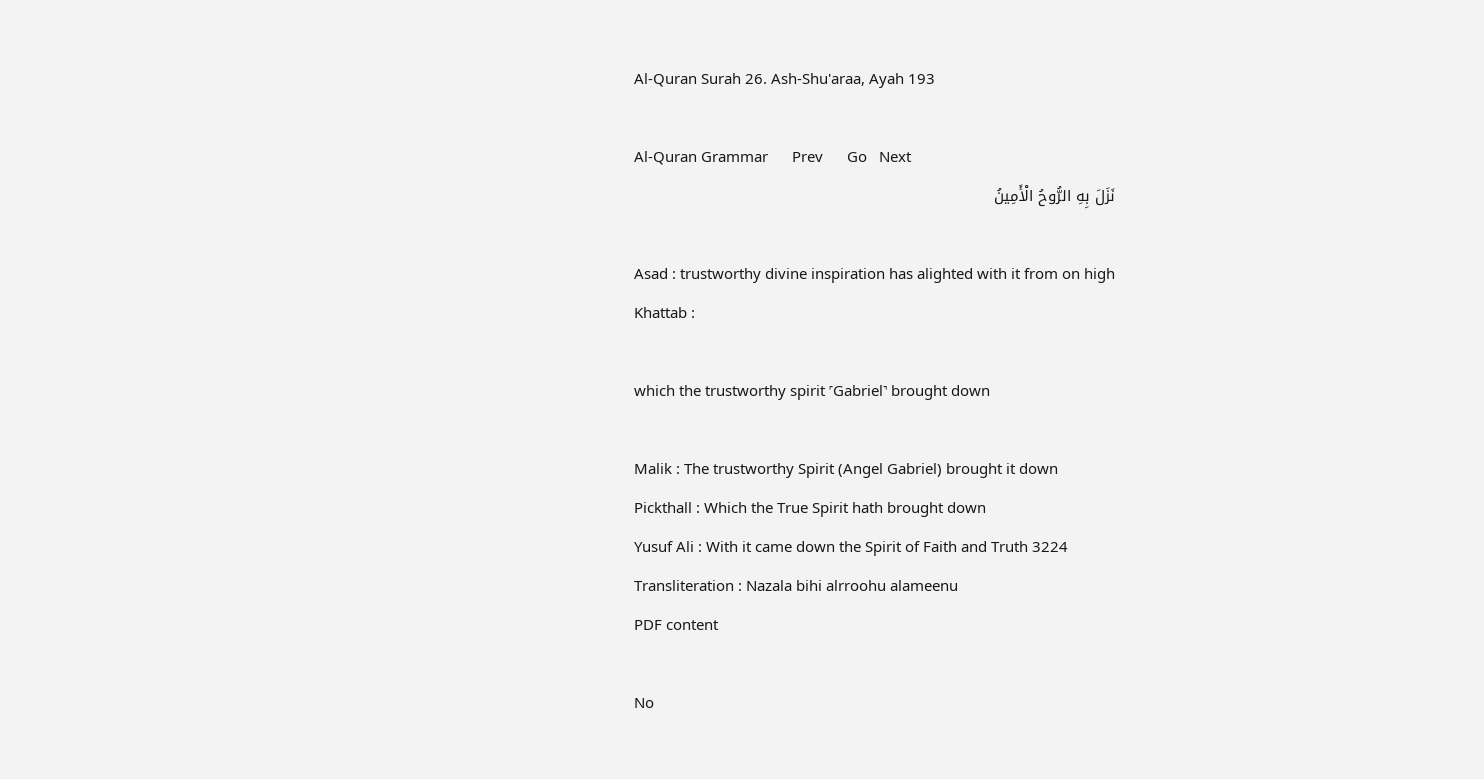Al-Quran Surah 26. Ash-Shu'araa, Ayah 193

Al-Quran Grammar      Prev      Go   Next
نَزَلَ بِهِ الرُّوحُ الْأَمِينُ

Asad : trustworthy divine inspiration has alighted with it from on high
Khattab :

which the trustworthy spirit ˹Gabriel˺ brought down

Malik : The trustworthy Spirit (Angel Gabriel) brought it down
Pickthall : Which the True Spirit hath brought down
Yusuf Ali : With it came down the Spirit of Faith and Truth 3224
Transliteration : Nazala bihi alrroohu alameenu
PDF content

No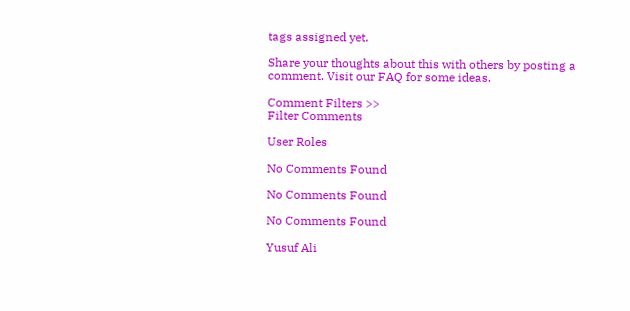tags assigned yet.

Share your thoughts about this with others by posting a comment. Visit our FAQ for some ideas.

Comment Filters >>
Filter Comments

User Roles

No Comments Found

No Comments Found

No Comments Found

Yusuf Ali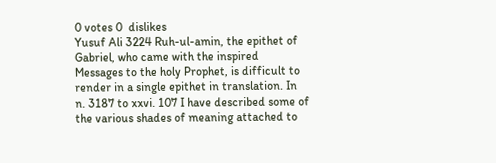0 votes 0  dislikes
Yusuf Ali 3224 Ruh-ul-amin, the epithet of Gabriel, who came with the inspired Messages to the holy Prophet, is difficult to render in a single epithet in translation. In n. 3187 to xxvi. 107 I have described some of the various shades of meaning attached to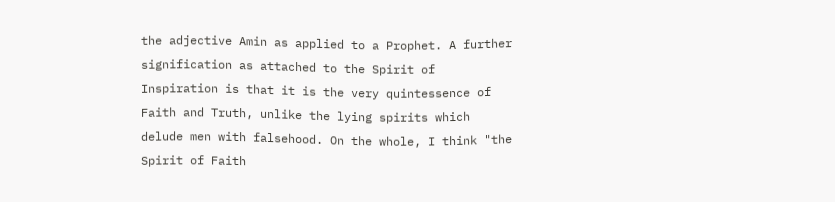the adjective Amin as applied to a Prophet. A further signification as attached to the Spirit of Inspiration is that it is the very quintessence of Faith and Truth, unlike the lying spirits which delude men with falsehood. On the whole, I think "the Spirit of Faith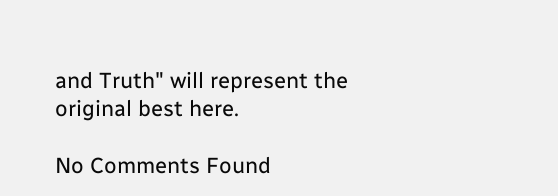and Truth" will represent the original best here.

No Comments Found